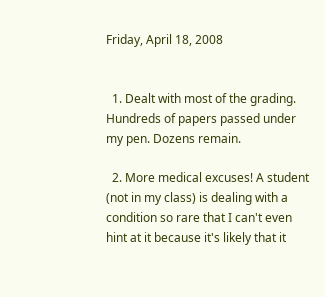Friday, April 18, 2008


  1. Dealt with most of the grading. Hundreds of papers passed under my pen. Dozens remain.

  2. More medical excuses! A student (not in my class) is dealing with a condition so rare that I can't even hint at it because it's likely that it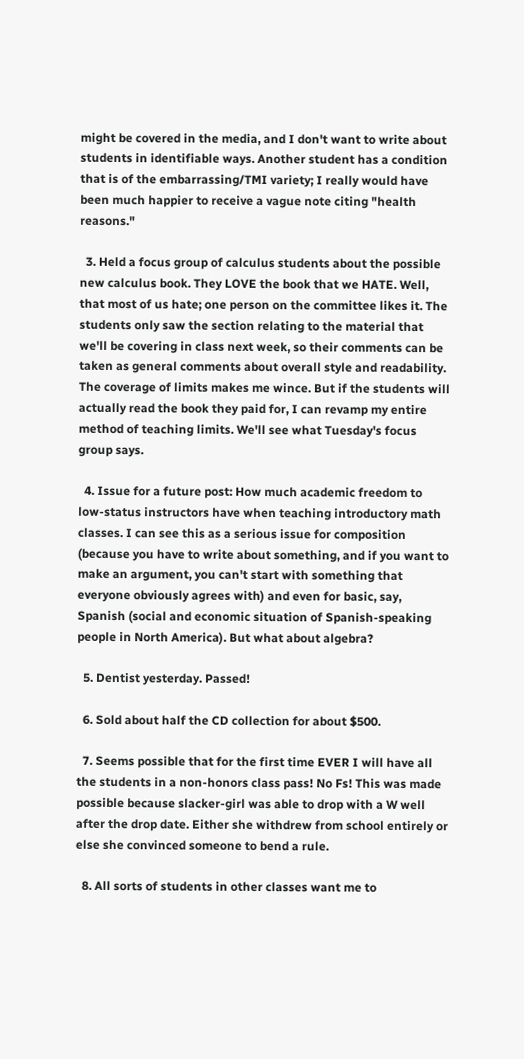might be covered in the media, and I don't want to write about students in identifiable ways. Another student has a condition that is of the embarrassing/TMI variety; I really would have been much happier to receive a vague note citing "health reasons."

  3. Held a focus group of calculus students about the possible new calculus book. They LOVE the book that we HATE. Well, that most of us hate; one person on the committee likes it. The students only saw the section relating to the material that we'll be covering in class next week, so their comments can be taken as general comments about overall style and readability. The coverage of limits makes me wince. But if the students will actually read the book they paid for, I can revamp my entire method of teaching limits. We'll see what Tuesday's focus group says.

  4. Issue for a future post: How much academic freedom to low-status instructors have when teaching introductory math classes. I can see this as a serious issue for composition (because you have to write about something, and if you want to make an argument, you can't start with something that everyone obviously agrees with) and even for basic, say, Spanish (social and economic situation of Spanish-speaking people in North America). But what about algebra?

  5. Dentist yesterday. Passed!

  6. Sold about half the CD collection for about $500.

  7. Seems possible that for the first time EVER I will have all the students in a non-honors class pass! No Fs! This was made possible because slacker-girl was able to drop with a W well after the drop date. Either she withdrew from school entirely or else she convinced someone to bend a rule.

  8. All sorts of students in other classes want me to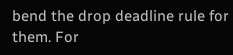bend the drop deadline rule for them. For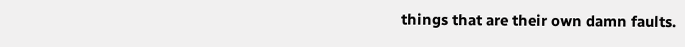things that are their own damn faults.